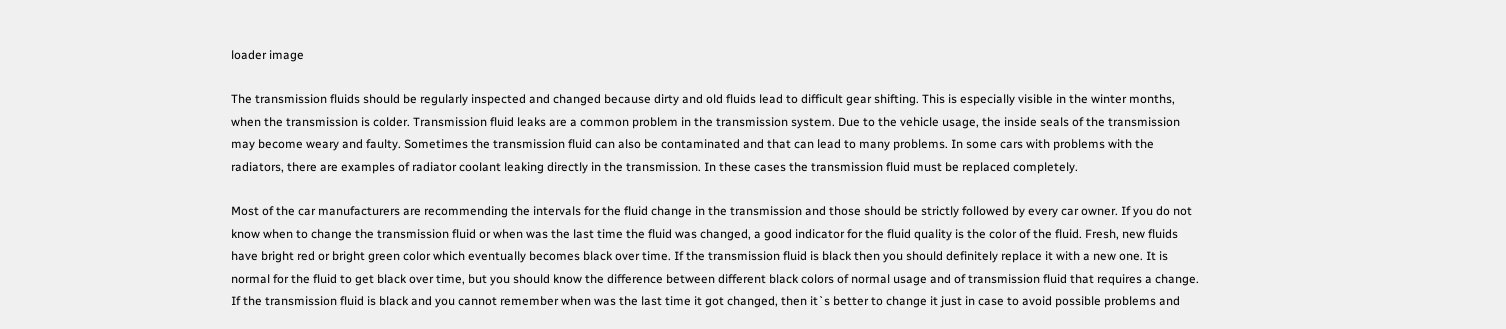loader image

The transmission fluids should be regularly inspected and changed because dirty and old fluids lead to difficult gear shifting. This is especially visible in the winter months, when the transmission is colder. Transmission fluid leaks are a common problem in the transmission system. Due to the vehicle usage, the inside seals of the transmission may become weary and faulty. Sometimes the transmission fluid can also be contaminated and that can lead to many problems. In some cars with problems with the radiators, there are examples of radiator coolant leaking directly in the transmission. In these cases the transmission fluid must be replaced completely.

Most of the car manufacturers are recommending the intervals for the fluid change in the transmission and those should be strictly followed by every car owner. If you do not know when to change the transmission fluid or when was the last time the fluid was changed, a good indicator for the fluid quality is the color of the fluid. Fresh, new fluids have bright red or bright green color which eventually becomes black over time. If the transmission fluid is black then you should definitely replace it with a new one. It is normal for the fluid to get black over time, but you should know the difference between different black colors of normal usage and of transmission fluid that requires a change. If the transmission fluid is black and you cannot remember when was the last time it got changed, then it`s better to change it just in case to avoid possible problems and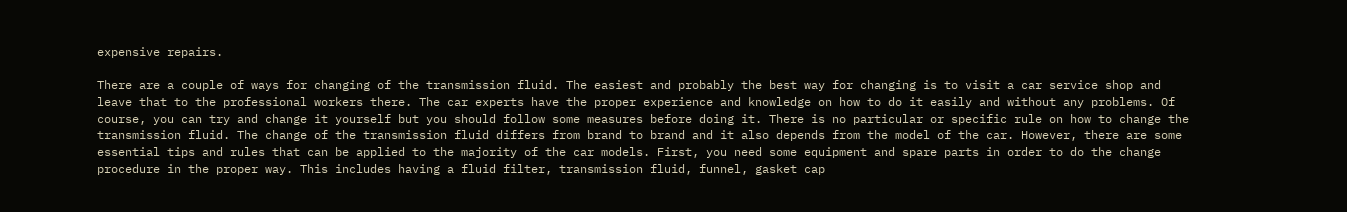expensive repairs.

There are a couple of ways for changing of the transmission fluid. The easiest and probably the best way for changing is to visit a car service shop and leave that to the professional workers there. The car experts have the proper experience and knowledge on how to do it easily and without any problems. Of course, you can try and change it yourself but you should follow some measures before doing it. There is no particular or specific rule on how to change the transmission fluid. The change of the transmission fluid differs from brand to brand and it also depends from the model of the car. However, there are some essential tips and rules that can be applied to the majority of the car models. First, you need some equipment and spare parts in order to do the change procedure in the proper way. This includes having a fluid filter, transmission fluid, funnel, gasket cap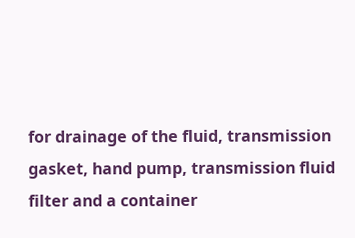for drainage of the fluid, transmission gasket, hand pump, transmission fluid filter and a container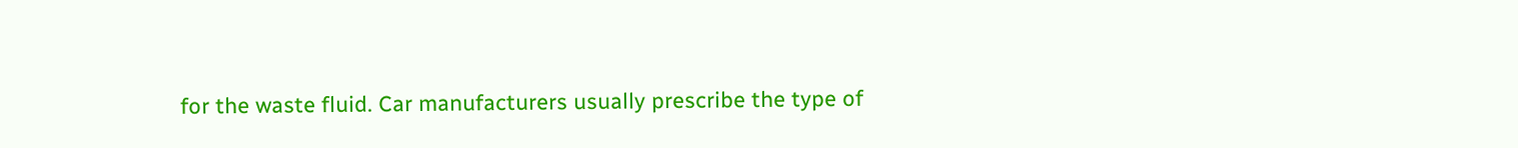for the waste fluid. Car manufacturers usually prescribe the type of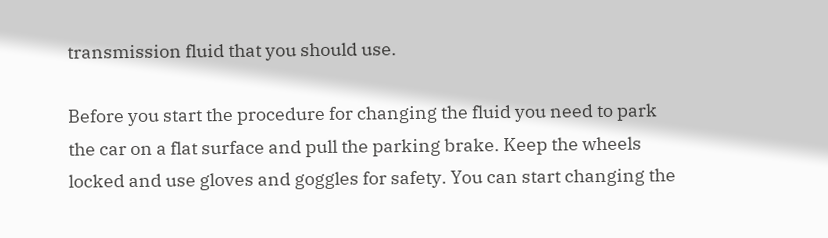transmission fluid that you should use.

Before you start the procedure for changing the fluid you need to park the car on a flat surface and pull the parking brake. Keep the wheels locked and use gloves and goggles for safety. You can start changing the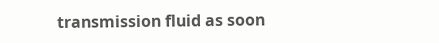transmission fluid as soon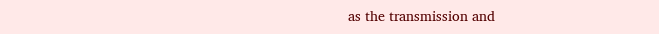as the transmission and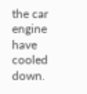the car engine have cooled down.